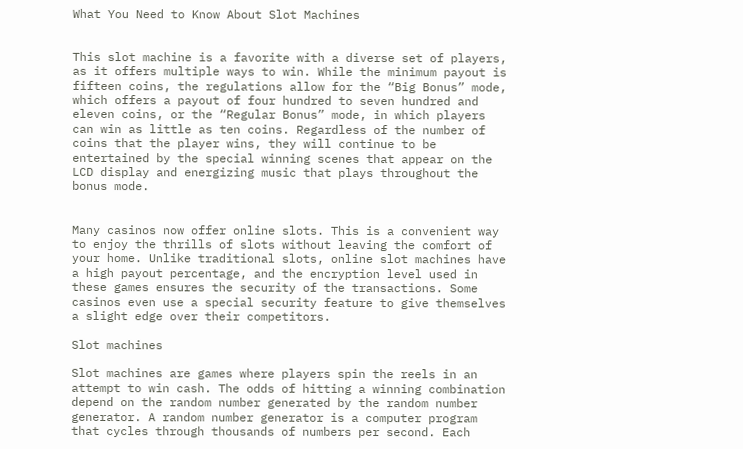What You Need to Know About Slot Machines


This slot machine is a favorite with a diverse set of players, as it offers multiple ways to win. While the minimum payout is fifteen coins, the regulations allow for the “Big Bonus” mode, which offers a payout of four hundred to seven hundred and eleven coins, or the “Regular Bonus” mode, in which players can win as little as ten coins. Regardless of the number of coins that the player wins, they will continue to be entertained by the special winning scenes that appear on the LCD display and energizing music that plays throughout the bonus mode.


Many casinos now offer online slots. This is a convenient way to enjoy the thrills of slots without leaving the comfort of your home. Unlike traditional slots, online slot machines have a high payout percentage, and the encryption level used in these games ensures the security of the transactions. Some casinos even use a special security feature to give themselves a slight edge over their competitors.

Slot machines

Slot machines are games where players spin the reels in an attempt to win cash. The odds of hitting a winning combination depend on the random number generated by the random number generator. A random number generator is a computer program that cycles through thousands of numbers per second. Each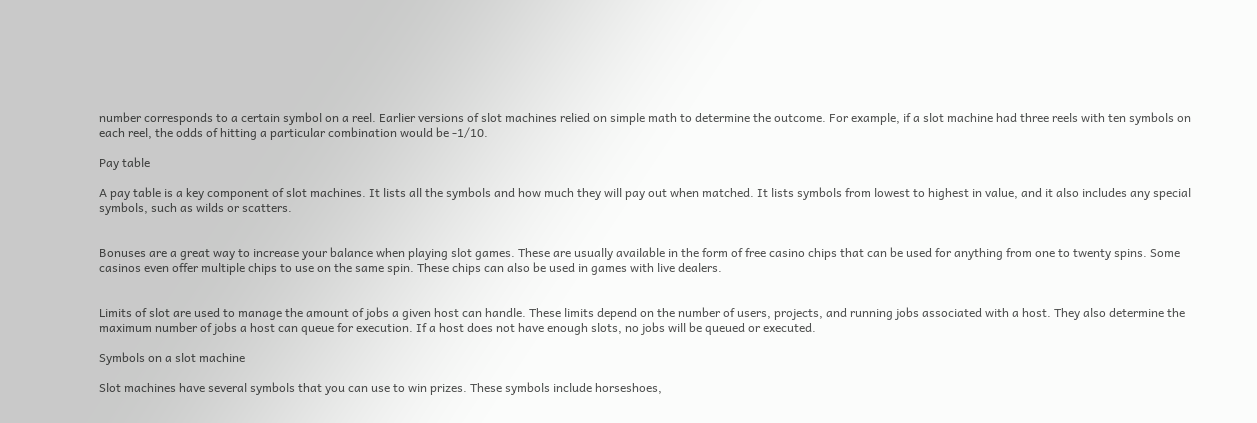number corresponds to a certain symbol on a reel. Earlier versions of slot machines relied on simple math to determine the outcome. For example, if a slot machine had three reels with ten symbols on each reel, the odds of hitting a particular combination would be -1/10.

Pay table

A pay table is a key component of slot machines. It lists all the symbols and how much they will pay out when matched. It lists symbols from lowest to highest in value, and it also includes any special symbols, such as wilds or scatters.


Bonuses are a great way to increase your balance when playing slot games. These are usually available in the form of free casino chips that can be used for anything from one to twenty spins. Some casinos even offer multiple chips to use on the same spin. These chips can also be used in games with live dealers.


Limits of slot are used to manage the amount of jobs a given host can handle. These limits depend on the number of users, projects, and running jobs associated with a host. They also determine the maximum number of jobs a host can queue for execution. If a host does not have enough slots, no jobs will be queued or executed.

Symbols on a slot machine

Slot machines have several symbols that you can use to win prizes. These symbols include horseshoes,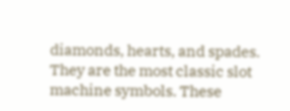diamonds, hearts, and spades. They are the most classic slot machine symbols. These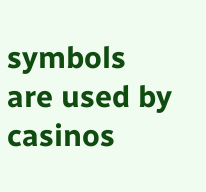symbols are used by casinos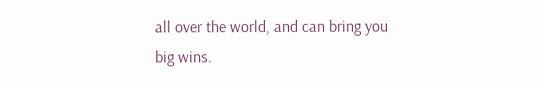all over the world, and can bring you big wins.